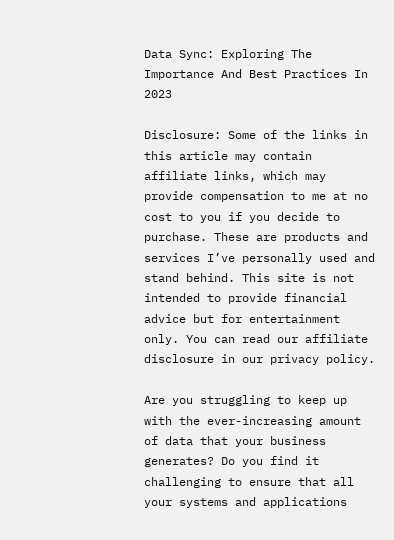Data Sync: Exploring The Importance And Best Practices In 2023

Disclosure: Some of the links in this article may contain affiliate links, which may provide compensation to me at no cost to you if you decide to purchase. These are products and services I’ve personally used and stand behind. This site is not intended to provide financial advice but for entertainment only. You can read our affiliate disclosure in our privacy policy.

Are you struggling to keep up with the ever-increasing amount of data that your business generates? Do you find it challenging to ensure that all your systems and applications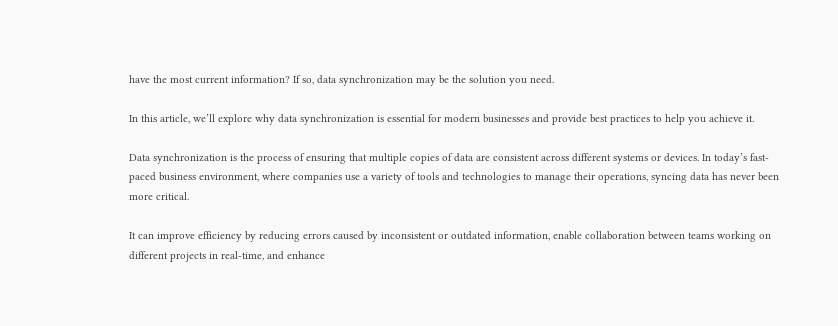have the most current information? If so, data synchronization may be the solution you need.

In this article, we’ll explore why data synchronization is essential for modern businesses and provide best practices to help you achieve it.

Data synchronization is the process of ensuring that multiple copies of data are consistent across different systems or devices. In today’s fast-paced business environment, where companies use a variety of tools and technologies to manage their operations, syncing data has never been more critical.

It can improve efficiency by reducing errors caused by inconsistent or outdated information, enable collaboration between teams working on different projects in real-time, and enhance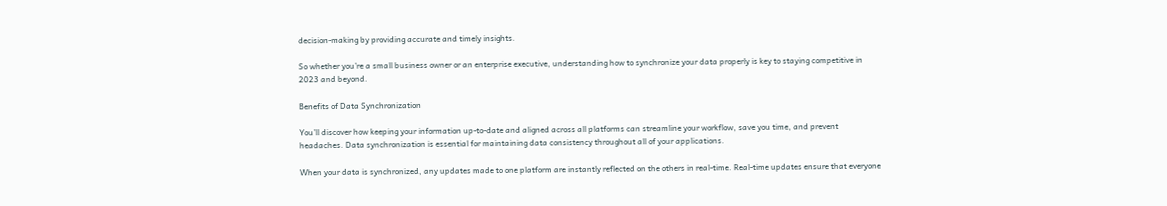decision-making by providing accurate and timely insights.

So whether you’re a small business owner or an enterprise executive, understanding how to synchronize your data properly is key to staying competitive in 2023 and beyond.

Benefits of Data Synchronization

You’ll discover how keeping your information up-to-date and aligned across all platforms can streamline your workflow, save you time, and prevent headaches. Data synchronization is essential for maintaining data consistency throughout all of your applications.

When your data is synchronized, any updates made to one platform are instantly reflected on the others in real-time. Real-time updates ensure that everyone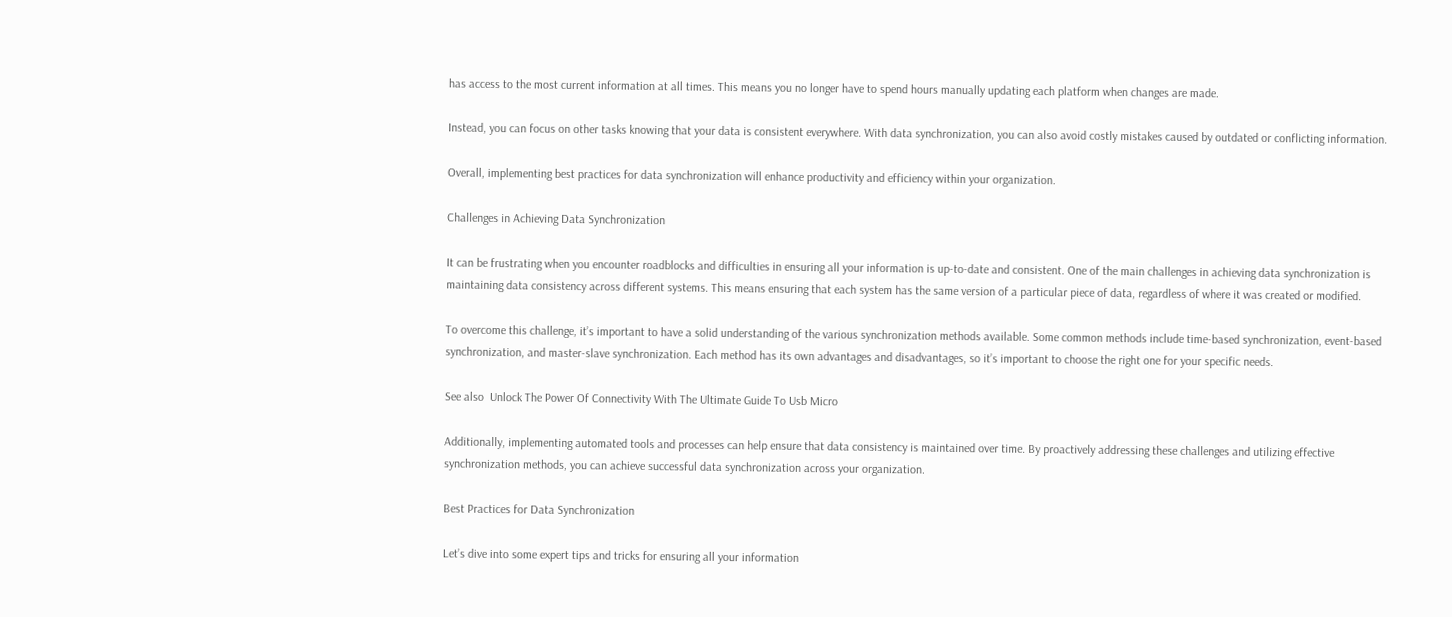has access to the most current information at all times. This means you no longer have to spend hours manually updating each platform when changes are made.

Instead, you can focus on other tasks knowing that your data is consistent everywhere. With data synchronization, you can also avoid costly mistakes caused by outdated or conflicting information.

Overall, implementing best practices for data synchronization will enhance productivity and efficiency within your organization.

Challenges in Achieving Data Synchronization

It can be frustrating when you encounter roadblocks and difficulties in ensuring all your information is up-to-date and consistent. One of the main challenges in achieving data synchronization is maintaining data consistency across different systems. This means ensuring that each system has the same version of a particular piece of data, regardless of where it was created or modified.

To overcome this challenge, it’s important to have a solid understanding of the various synchronization methods available. Some common methods include time-based synchronization, event-based synchronization, and master-slave synchronization. Each method has its own advantages and disadvantages, so it’s important to choose the right one for your specific needs.

See also  Unlock The Power Of Connectivity With The Ultimate Guide To Usb Micro

Additionally, implementing automated tools and processes can help ensure that data consistency is maintained over time. By proactively addressing these challenges and utilizing effective synchronization methods, you can achieve successful data synchronization across your organization.

Best Practices for Data Synchronization

Let’s dive into some expert tips and tricks for ensuring all your information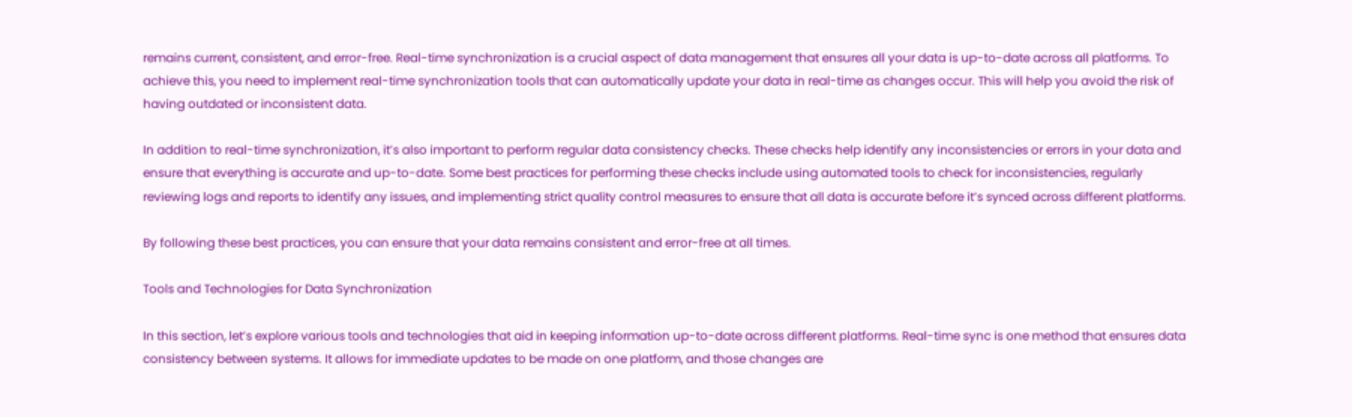remains current, consistent, and error-free. Real-time synchronization is a crucial aspect of data management that ensures all your data is up-to-date across all platforms. To achieve this, you need to implement real-time synchronization tools that can automatically update your data in real-time as changes occur. This will help you avoid the risk of having outdated or inconsistent data.

In addition to real-time synchronization, it’s also important to perform regular data consistency checks. These checks help identify any inconsistencies or errors in your data and ensure that everything is accurate and up-to-date. Some best practices for performing these checks include using automated tools to check for inconsistencies, regularly reviewing logs and reports to identify any issues, and implementing strict quality control measures to ensure that all data is accurate before it’s synced across different platforms.

By following these best practices, you can ensure that your data remains consistent and error-free at all times.

Tools and Technologies for Data Synchronization

In this section, let’s explore various tools and technologies that aid in keeping information up-to-date across different platforms. Real-time sync is one method that ensures data consistency between systems. It allows for immediate updates to be made on one platform, and those changes are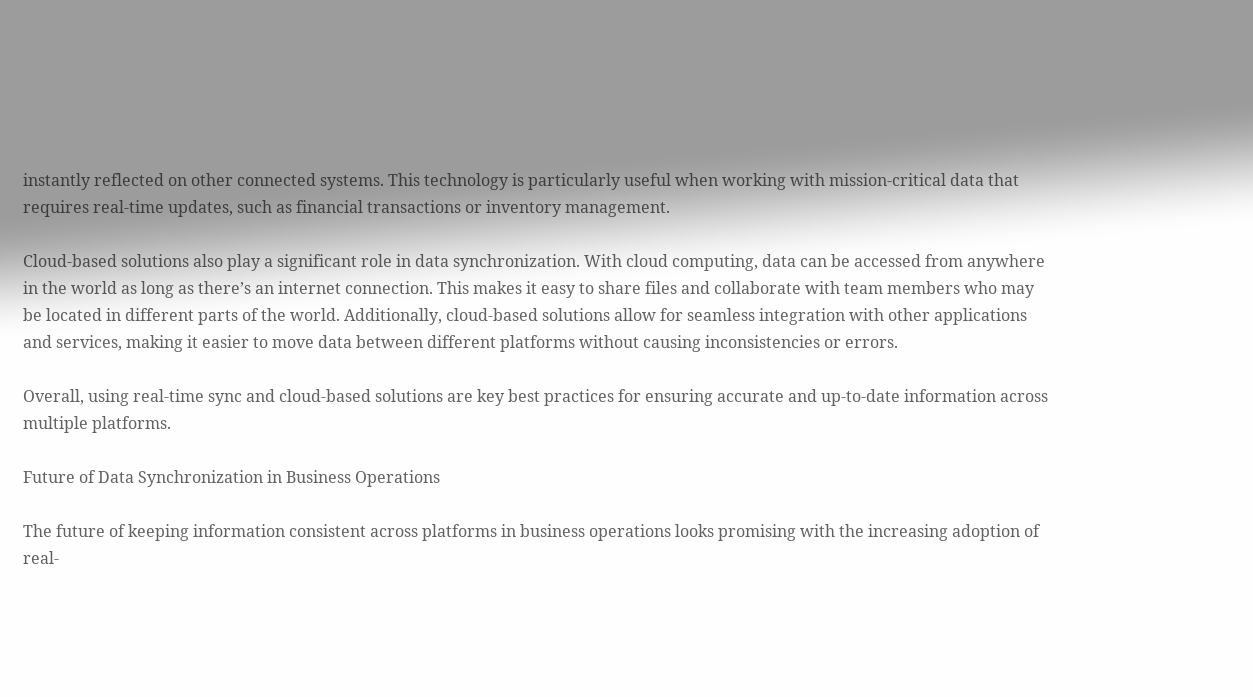instantly reflected on other connected systems. This technology is particularly useful when working with mission-critical data that requires real-time updates, such as financial transactions or inventory management.

Cloud-based solutions also play a significant role in data synchronization. With cloud computing, data can be accessed from anywhere in the world as long as there’s an internet connection. This makes it easy to share files and collaborate with team members who may be located in different parts of the world. Additionally, cloud-based solutions allow for seamless integration with other applications and services, making it easier to move data between different platforms without causing inconsistencies or errors.

Overall, using real-time sync and cloud-based solutions are key best practices for ensuring accurate and up-to-date information across multiple platforms.

Future of Data Synchronization in Business Operations

The future of keeping information consistent across platforms in business operations looks promising with the increasing adoption of real-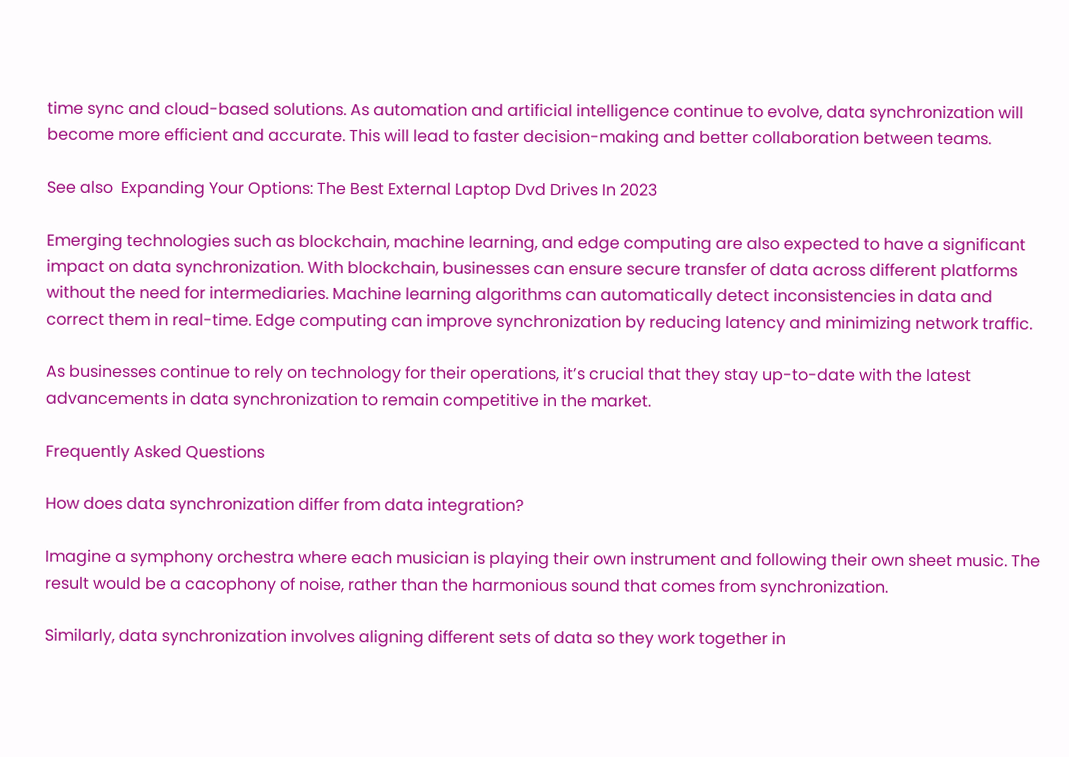time sync and cloud-based solutions. As automation and artificial intelligence continue to evolve, data synchronization will become more efficient and accurate. This will lead to faster decision-making and better collaboration between teams.

See also  Expanding Your Options: The Best External Laptop Dvd Drives In 2023

Emerging technologies such as blockchain, machine learning, and edge computing are also expected to have a significant impact on data synchronization. With blockchain, businesses can ensure secure transfer of data across different platforms without the need for intermediaries. Machine learning algorithms can automatically detect inconsistencies in data and correct them in real-time. Edge computing can improve synchronization by reducing latency and minimizing network traffic.

As businesses continue to rely on technology for their operations, it’s crucial that they stay up-to-date with the latest advancements in data synchronization to remain competitive in the market.

Frequently Asked Questions

How does data synchronization differ from data integration?

Imagine a symphony orchestra where each musician is playing their own instrument and following their own sheet music. The result would be a cacophony of noise, rather than the harmonious sound that comes from synchronization.

Similarly, data synchronization involves aligning different sets of data so they work together in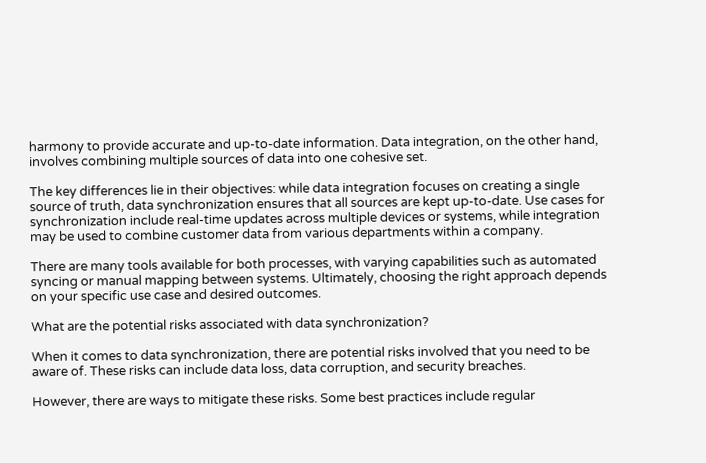harmony to provide accurate and up-to-date information. Data integration, on the other hand, involves combining multiple sources of data into one cohesive set.

The key differences lie in their objectives: while data integration focuses on creating a single source of truth, data synchronization ensures that all sources are kept up-to-date. Use cases for synchronization include real-time updates across multiple devices or systems, while integration may be used to combine customer data from various departments within a company.

There are many tools available for both processes, with varying capabilities such as automated syncing or manual mapping between systems. Ultimately, choosing the right approach depends on your specific use case and desired outcomes.

What are the potential risks associated with data synchronization?

When it comes to data synchronization, there are potential risks involved that you need to be aware of. These risks can include data loss, data corruption, and security breaches.

However, there are ways to mitigate these risks. Some best practices include regular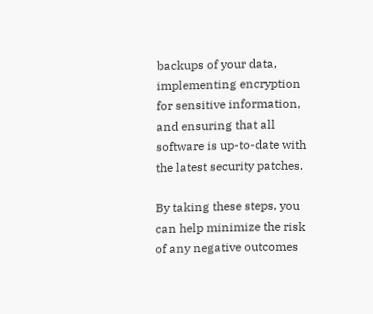backups of your data, implementing encryption for sensitive information, and ensuring that all software is up-to-date with the latest security patches.

By taking these steps, you can help minimize the risk of any negative outcomes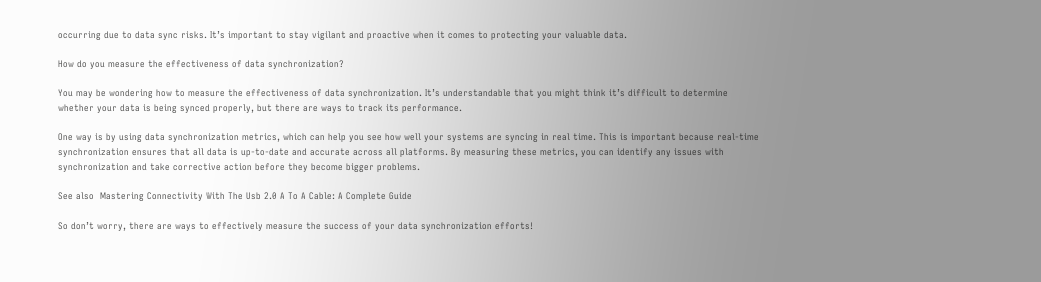occurring due to data sync risks. It’s important to stay vigilant and proactive when it comes to protecting your valuable data.

How do you measure the effectiveness of data synchronization?

You may be wondering how to measure the effectiveness of data synchronization. It’s understandable that you might think it’s difficult to determine whether your data is being synced properly, but there are ways to track its performance.

One way is by using data synchronization metrics, which can help you see how well your systems are syncing in real time. This is important because real-time synchronization ensures that all data is up-to-date and accurate across all platforms. By measuring these metrics, you can identify any issues with synchronization and take corrective action before they become bigger problems.

See also  Mastering Connectivity With The Usb 2.0 A To A Cable: A Complete Guide

So don’t worry, there are ways to effectively measure the success of your data synchronization efforts!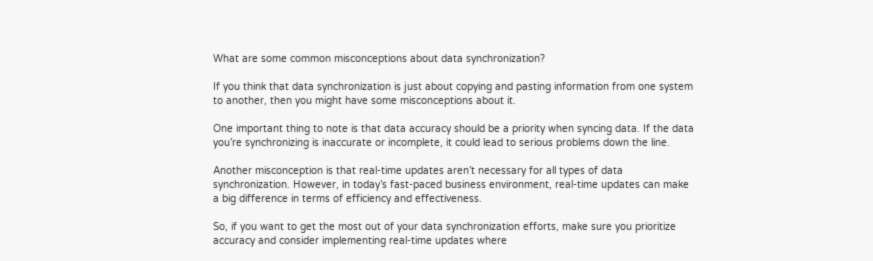What are some common misconceptions about data synchronization?

If you think that data synchronization is just about copying and pasting information from one system to another, then you might have some misconceptions about it.

One important thing to note is that data accuracy should be a priority when syncing data. If the data you’re synchronizing is inaccurate or incomplete, it could lead to serious problems down the line.

Another misconception is that real-time updates aren’t necessary for all types of data synchronization. However, in today’s fast-paced business environment, real-time updates can make a big difference in terms of efficiency and effectiveness.

So, if you want to get the most out of your data synchronization efforts, make sure you prioritize accuracy and consider implementing real-time updates where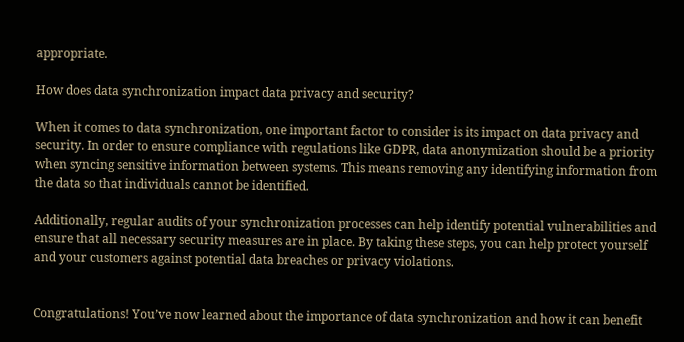appropriate.

How does data synchronization impact data privacy and security?

When it comes to data synchronization, one important factor to consider is its impact on data privacy and security. In order to ensure compliance with regulations like GDPR, data anonymization should be a priority when syncing sensitive information between systems. This means removing any identifying information from the data so that individuals cannot be identified.

Additionally, regular audits of your synchronization processes can help identify potential vulnerabilities and ensure that all necessary security measures are in place. By taking these steps, you can help protect yourself and your customers against potential data breaches or privacy violations.


Congratulations! You’ve now learned about the importance of data synchronization and how it can benefit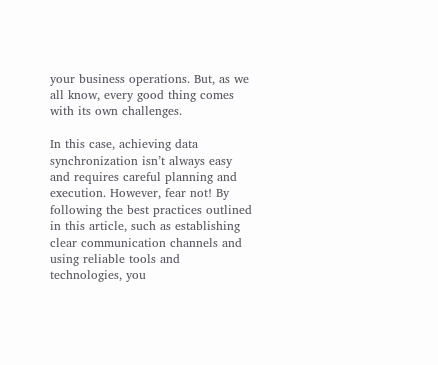your business operations. But, as we all know, every good thing comes with its own challenges.

In this case, achieving data synchronization isn’t always easy and requires careful planning and execution. However, fear not! By following the best practices outlined in this article, such as establishing clear communication channels and using reliable tools and technologies, you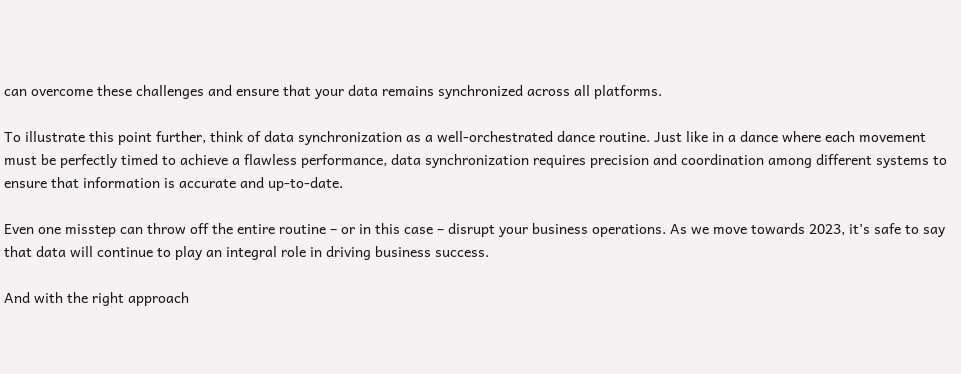can overcome these challenges and ensure that your data remains synchronized across all platforms.

To illustrate this point further, think of data synchronization as a well-orchestrated dance routine. Just like in a dance where each movement must be perfectly timed to achieve a flawless performance, data synchronization requires precision and coordination among different systems to ensure that information is accurate and up-to-date.

Even one misstep can throw off the entire routine – or in this case – disrupt your business operations. As we move towards 2023, it’s safe to say that data will continue to play an integral role in driving business success.

And with the right approach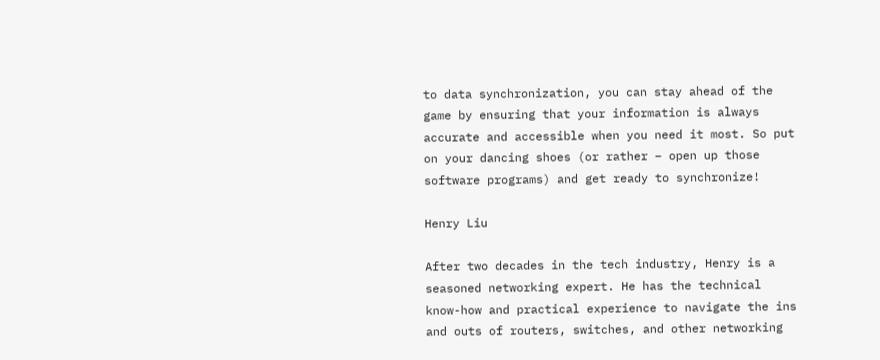to data synchronization, you can stay ahead of the game by ensuring that your information is always accurate and accessible when you need it most. So put on your dancing shoes (or rather – open up those software programs) and get ready to synchronize!

Henry Liu

After two decades in the tech industry, Henry is a seasoned networking expert. He has the technical know-how and practical experience to navigate the ins and outs of routers, switches, and other networking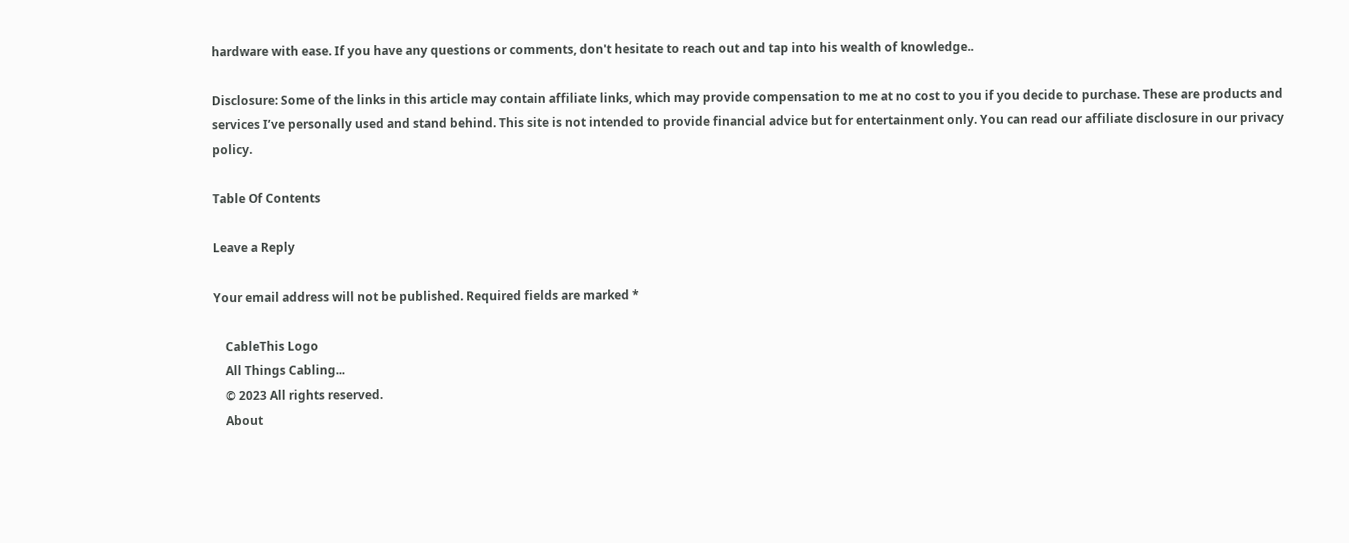hardware with ease. If you have any questions or comments, don't hesitate to reach out and tap into his wealth of knowledge..

Disclosure: Some of the links in this article may contain affiliate links, which may provide compensation to me at no cost to you if you decide to purchase. These are products and services I’ve personally used and stand behind. This site is not intended to provide financial advice but for entertainment only. You can read our affiliate disclosure in our privacy policy.

Table Of Contents

Leave a Reply

Your email address will not be published. Required fields are marked *

    CableThis Logo
    All Things Cabling...
    © 2023 All rights reserved.
    About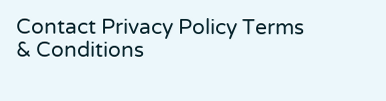Contact Privacy Policy Terms & Conditions